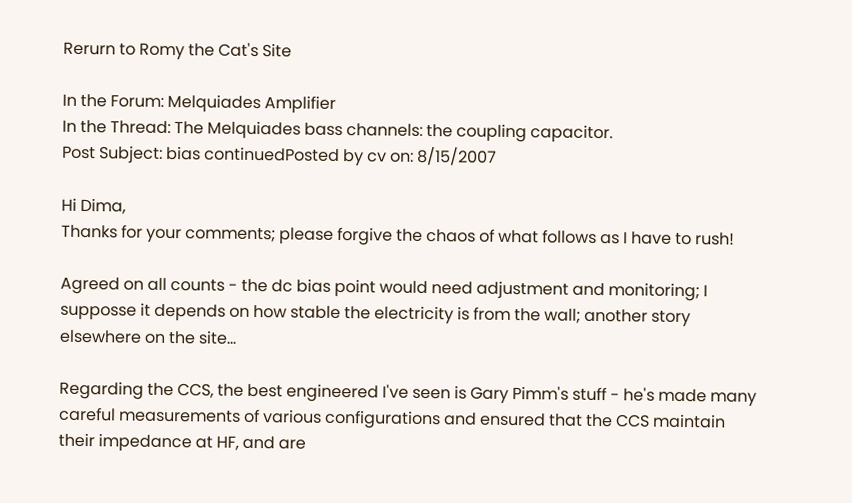Rerurn to Romy the Cat's Site

In the Forum: Melquiades Amplifier
In the Thread: The Melquiades bass channels: the coupling capacitor.
Post Subject: bias continuedPosted by cv on: 8/15/2007

Hi Dima,
Thanks for your comments; please forgive the chaos of what follows as I have to rush!

Agreed on all counts - the dc bias point would need adjustment and monitoring; I supposse it depends on how stable the electricity is from the wall; another story elsewhere on the site...

Regarding the CCS, the best engineered I've seen is Gary Pimm's stuff - he's made many careful measurements of various configurations and ensured that the CCS maintain their impedance at HF, and are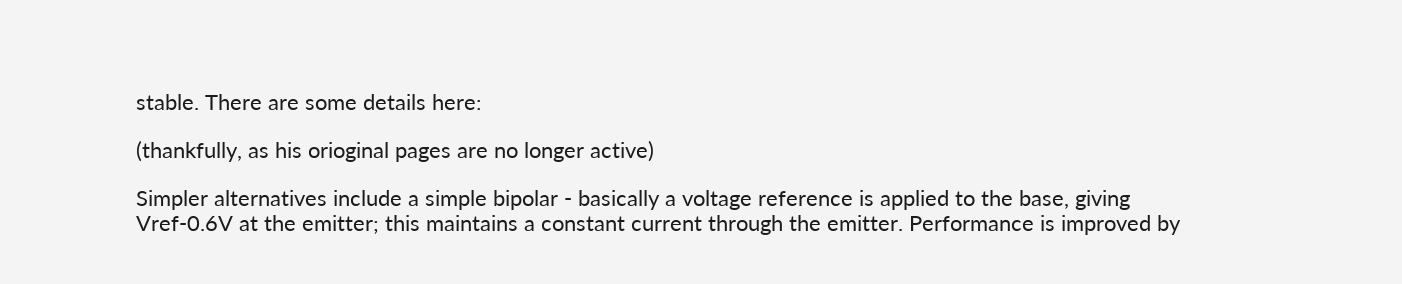stable. There are some details here:

(thankfully, as his orioginal pages are no longer active)

Simpler alternatives include a simple bipolar - basically a voltage reference is applied to the base, giving Vref-0.6V at the emitter; this maintains a constant current through the emitter. Performance is improved by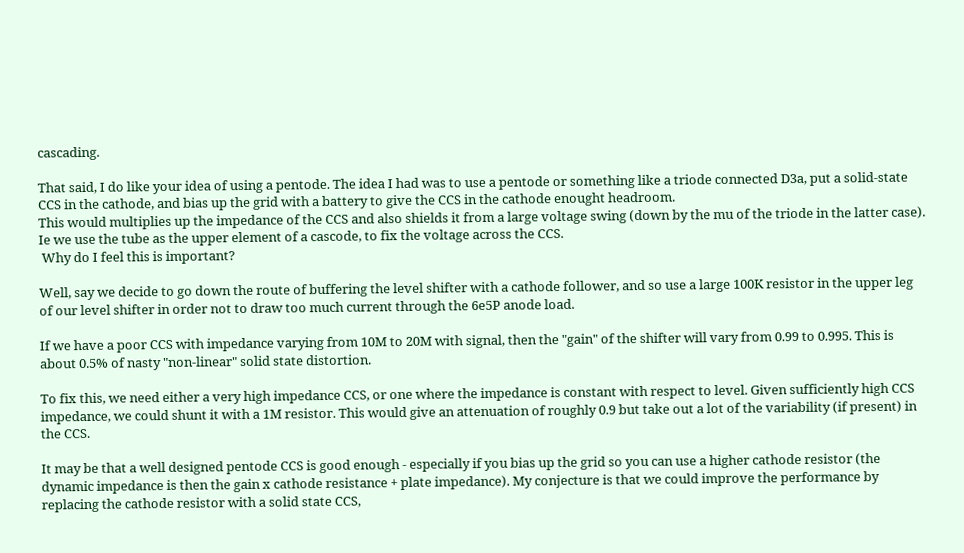cascading.

That said, I do like your idea of using a pentode. The idea I had was to use a pentode or something like a triode connected D3a, put a solid-state CCS in the cathode, and bias up the grid with a battery to give the CCS in the cathode enought headroom.
This would multiplies up the impedance of the CCS and also shields it from a large voltage swing (down by the mu of the triode in the latter case). Ie we use the tube as the upper element of a cascode, to fix the voltage across the CCS.
 Why do I feel this is important?

Well, say we decide to go down the route of buffering the level shifter with a cathode follower, and so use a large 100K resistor in the upper leg of our level shifter in order not to draw too much current through the 6e5P anode load.

If we have a poor CCS with impedance varying from 10M to 20M with signal, then the "gain" of the shifter will vary from 0.99 to 0.995. This is about 0.5% of nasty "non-linear" solid state distortion.

To fix this, we need either a very high impedance CCS, or one where the impedance is constant with respect to level. Given sufficiently high CCS impedance, we could shunt it with a 1M resistor. This would give an attenuation of roughly 0.9 but take out a lot of the variability (if present) in the CCS.

It may be that a well designed pentode CCS is good enough - especially if you bias up the grid so you can use a higher cathode resistor (the dynamic impedance is then the gain x cathode resistance + plate impedance). My conjecture is that we could improve the performance by replacing the cathode resistor with a solid state CCS,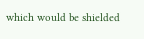which would be shielded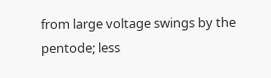from large voltage swings by the pentode; less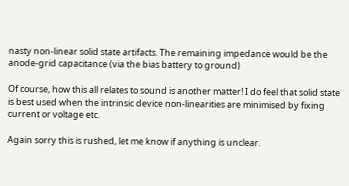nasty non-linear solid state artifacts. The remaining impedance would be the anode-grid capacitance (via the bias battery to ground)

Of course, how this all relates to sound is another matter! I do feel that solid state is best used when the intrinsic device non-linearities are minimised by fixing current or voltage etc.

Again sorry this is rushed, let me know if anything is unclear.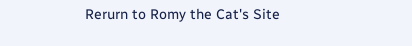Rerurn to Romy the Cat's Site